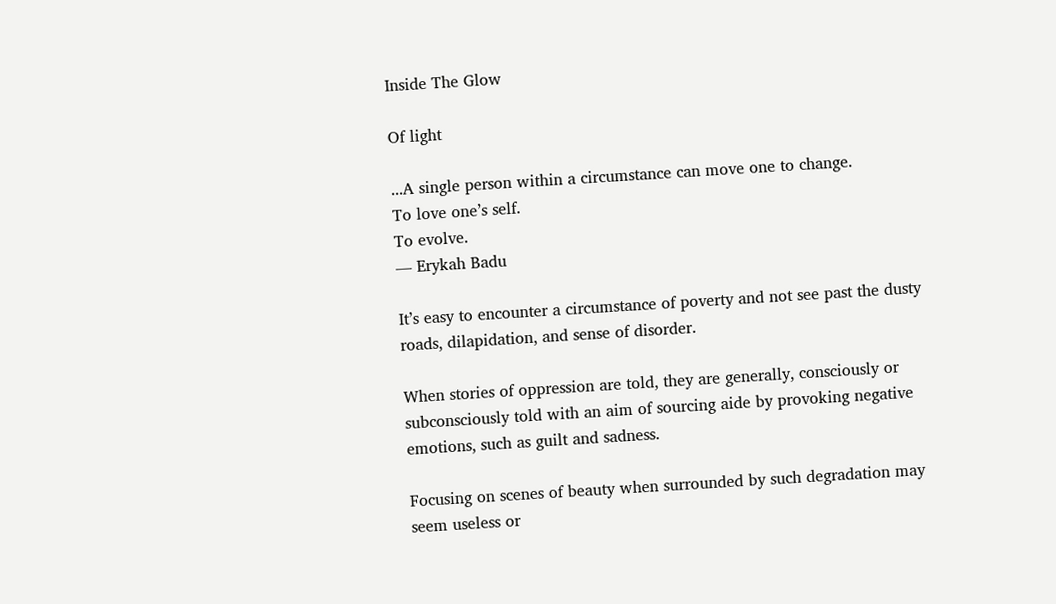Inside The Glow

Of light

...A single person within a circumstance can move one to change.
To love one’s self.
To evolve.
— Erykah Badu

It’s easy to encounter a circumstance of poverty and not see past the dusty roads, dilapidation, and sense of disorder.

When stories of oppression are told, they are generally, consciously or subconsciously told with an aim of sourcing aide by provoking negative emotions, such as guilt and sadness.

Focusing on scenes of beauty when surrounded by such degradation may seem useless or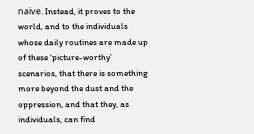naïve. Instead, it proves to the world, and to the individuals whose daily routines are made up of these ‘picture-worthy’ scenarios, that there is something more beyond the dust and the oppression, and that they, as individuals, can find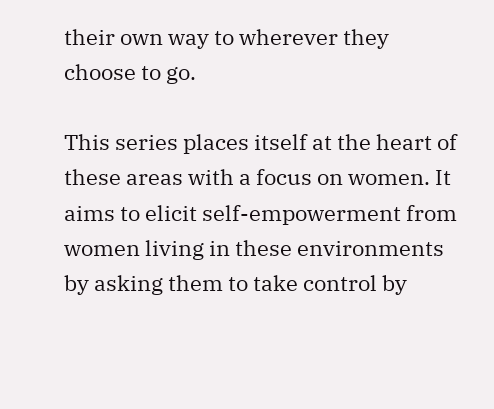their own way to wherever they choose to go.

This series places itself at the heart of these areas with a focus on women. It aims to elicit self-empowerment from women living in these environments by asking them to take control by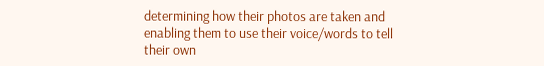determining how their photos are taken and enabling them to use their voice/words to tell their own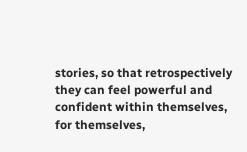stories, so that retrospectively they can feel powerful and confident within themselves, for themselves,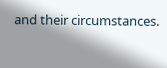and their circumstances.